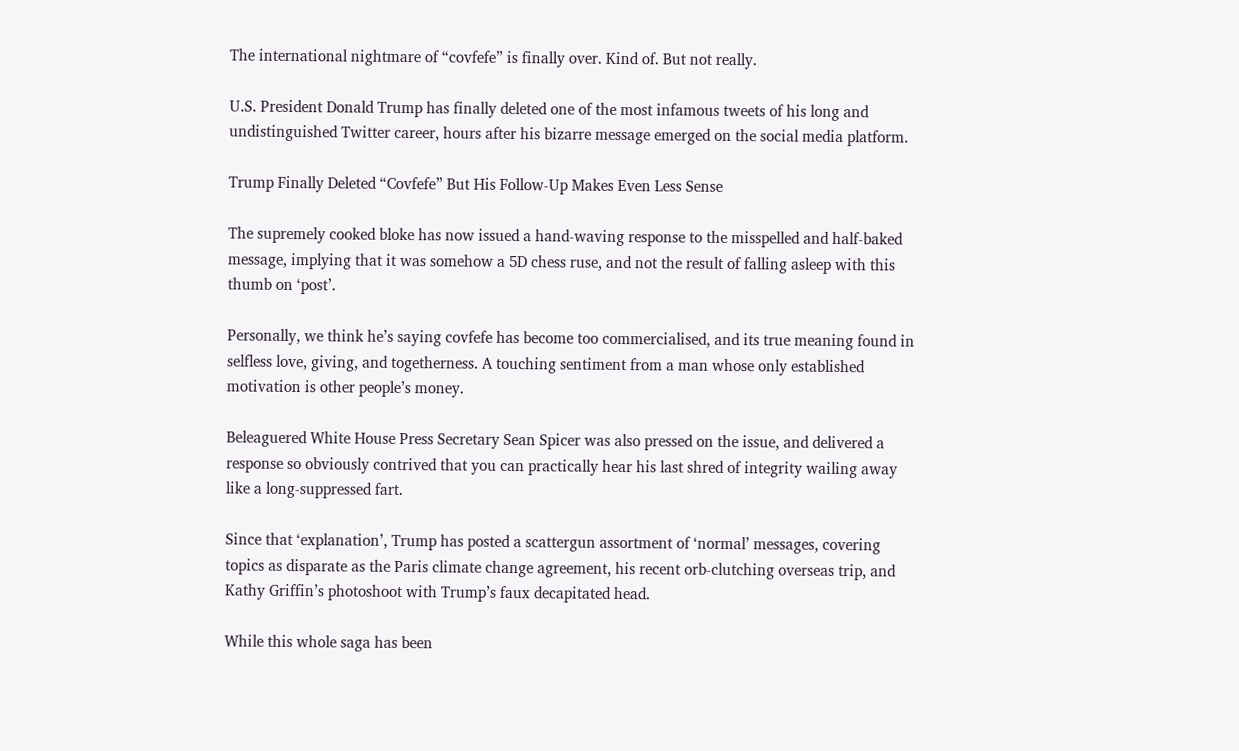The international nightmare of “covfefe” is finally over. Kind of. But not really.

U.S. President Donald Trump has finally deleted one of the most infamous tweets of his long and undistinguished Twitter career, hours after his bizarre message emerged on the social media platform.

Trump Finally Deleted “Covfefe” But His Follow-Up Makes Even Less Sense

The supremely cooked bloke has now issued a hand-waving response to the misspelled and half-baked message, implying that it was somehow a 5D chess ruse, and not the result of falling asleep with this thumb on ‘post’.

Personally, we think he’s saying covfefe has become too commercialised, and its true meaning found in selfless love, giving, and togetherness. A touching sentiment from a man whose only established motivation is other people’s money.

Beleaguered White House Press Secretary Sean Spicer was also pressed on the issue, and delivered a response so obviously contrived that you can practically hear his last shred of integrity wailing away like a long-suppressed fart.

Since that ‘explanation’, Trump has posted a scattergun assortment of ‘normal’ messages, covering topics as disparate as the Paris climate change agreement, his recent orb-clutching overseas trip, and Kathy Griffin’s photoshoot with Trump’s faux decapitated head.

While this whole saga has been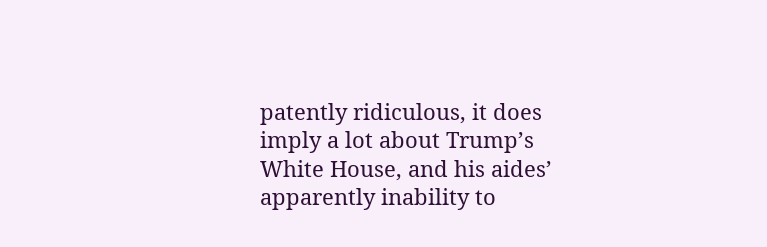patently ridiculous, it does imply a lot about Trump’s White House, and his aides’ apparently inability to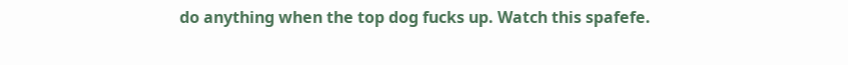do anything when the top dog fucks up. Watch this spafefe.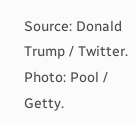Source: Donald Trump / Twitter.
Photo: Pool / Getty.